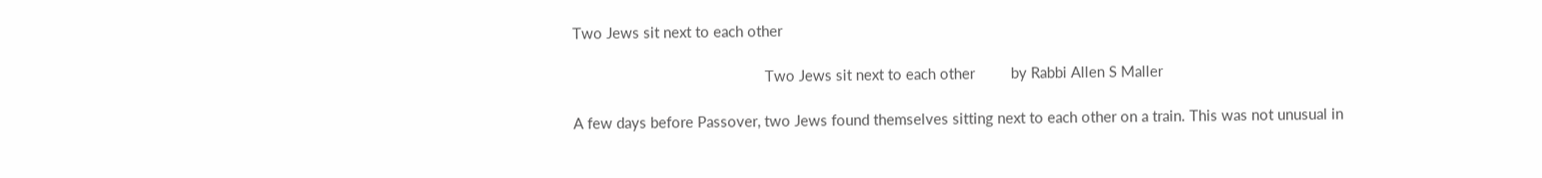Two Jews sit next to each other

                                                Two Jews sit next to each other         by Rabbi Allen S Maller

A few days before Passover, two Jews found themselves sitting next to each other on a train. This was not unusual in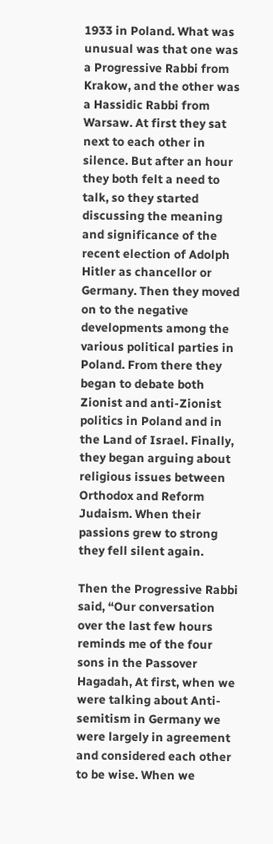1933 in Poland. What was unusual was that one was a Progressive Rabbi from Krakow, and the other was a Hassidic Rabbi from Warsaw. At first they sat next to each other in silence. But after an hour they both felt a need to talk, so they started discussing the meaning and significance of the recent election of Adolph Hitler as chancellor or Germany. Then they moved on to the negative developments among the various political parties in Poland. From there they began to debate both Zionist and anti-Zionist politics in Poland and in the Land of Israel. Finally, they began arguing about religious issues between Orthodox and Reform Judaism. When their passions grew to strong they fell silent again.

Then the Progressive Rabbi said, “Our conversation over the last few hours reminds me of the four sons in the Passover Hagadah, At first, when we were talking about Anti-semitism in Germany we were largely in agreement and considered each other to be wise. When we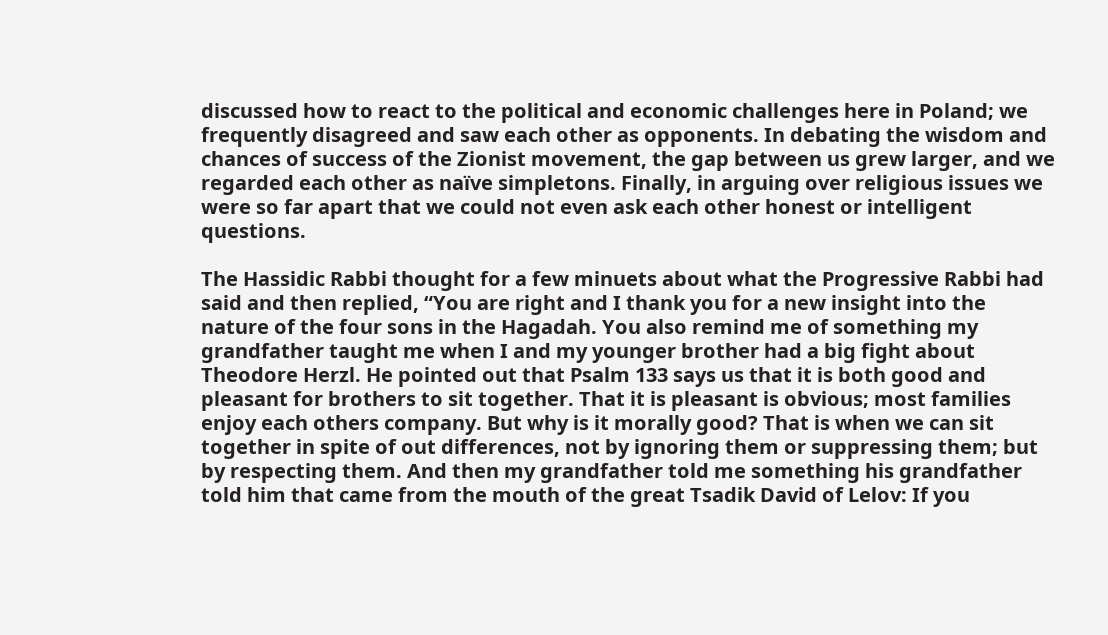discussed how to react to the political and economic challenges here in Poland; we frequently disagreed and saw each other as opponents. In debating the wisdom and chances of success of the Zionist movement, the gap between us grew larger, and we regarded each other as naïve simpletons. Finally, in arguing over religious issues we were so far apart that we could not even ask each other honest or intelligent questions.

The Hassidic Rabbi thought for a few minuets about what the Progressive Rabbi had said and then replied, “You are right and I thank you for a new insight into the nature of the four sons in the Hagadah. You also remind me of something my grandfather taught me when I and my younger brother had a big fight about Theodore Herzl. He pointed out that Psalm 133 says us that it is both good and pleasant for brothers to sit together. That it is pleasant is obvious; most families enjoy each others company. But why is it morally good? That is when we can sit together in spite of out differences, not by ignoring them or suppressing them; but by respecting them. And then my grandfather told me something his grandfather told him that came from the mouth of the great Tsadik David of Lelov: If you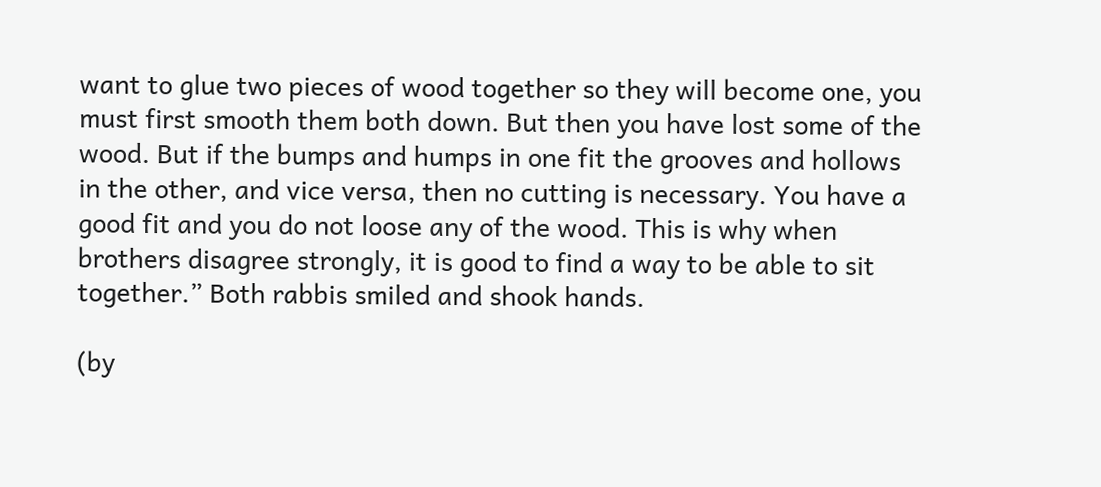want to glue two pieces of wood together so they will become one, you must first smooth them both down. But then you have lost some of the wood. But if the bumps and humps in one fit the grooves and hollows in the other, and vice versa, then no cutting is necessary. You have a good fit and you do not loose any of the wood. This is why when brothers disagree strongly, it is good to find a way to be able to sit together.” Both rabbis smiled and shook hands.

(by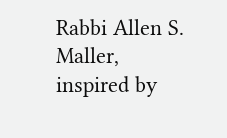Rabbi Allen S. Maller, inspired by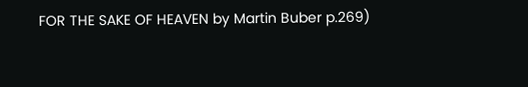FOR THE SAKE OF HEAVEN by Martin Buber p.269)